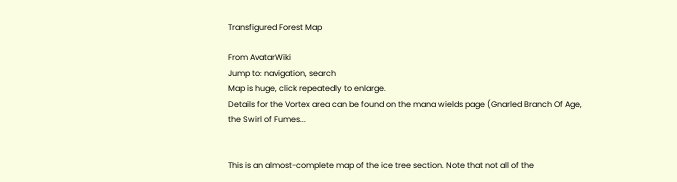Transfigured Forest Map

From AvatarWiki
Jump to: navigation, search
Map is huge, click repeatedly to enlarge.
Details for the Vortex area can be found on the mana wields page (Gnarled Branch Of Age,
the Swirl of Fumes...


This is an almost-complete map of the ice tree section. Note that not all of the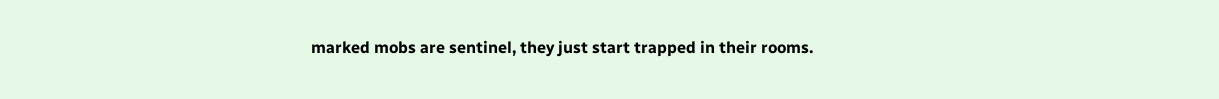marked mobs are sentinel, they just start trapped in their rooms.